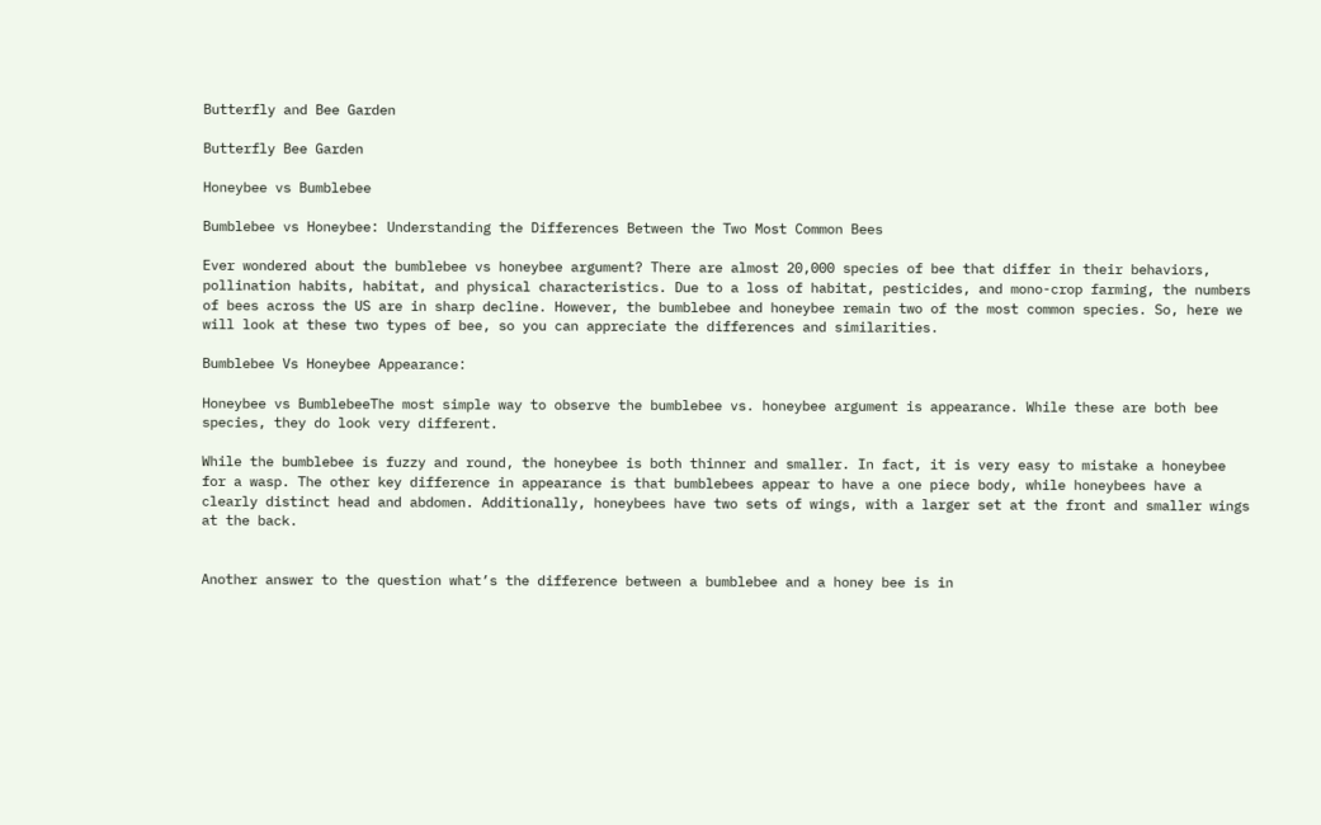Butterfly and Bee Garden

Butterfly Bee Garden

Honeybee vs Bumblebee

Bumblebee vs Honeybee: Understanding the Differences Between the Two Most Common Bees

Ever wondered about the bumblebee vs honeybee argument? There are almost 20,000 species of bee that differ in their behaviors, pollination habits, habitat, and physical characteristics. Due to a loss of habitat, pesticides, and mono-crop farming, the numbers of bees across the US are in sharp decline. However, the bumblebee and honeybee remain two of the most common species. So, here we will look at these two types of bee, so you can appreciate the differences and similarities.

Bumblebee Vs Honeybee Appearance:

Honeybee vs BumblebeeThe most simple way to observe the bumblebee vs. honeybee argument is appearance. While these are both bee species, they do look very different.

While the bumblebee is fuzzy and round, the honeybee is both thinner and smaller. In fact, it is very easy to mistake a honeybee for a wasp. The other key difference in appearance is that bumblebees appear to have a one piece body, while honeybees have a clearly distinct head and abdomen. Additionally, honeybees have two sets of wings, with a larger set at the front and smaller wings at the back.


Another answer to the question what’s the difference between a bumblebee and a honey bee is in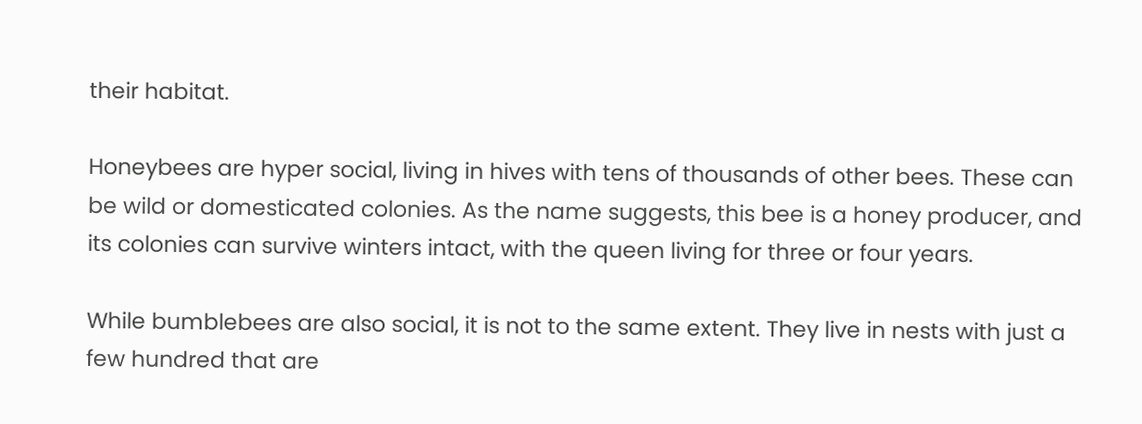their habitat.

Honeybees are hyper social, living in hives with tens of thousands of other bees. These can be wild or domesticated colonies. As the name suggests, this bee is a honey producer, and its colonies can survive winters intact, with the queen living for three or four years.

While bumblebees are also social, it is not to the same extent. They live in nests with just a few hundred that are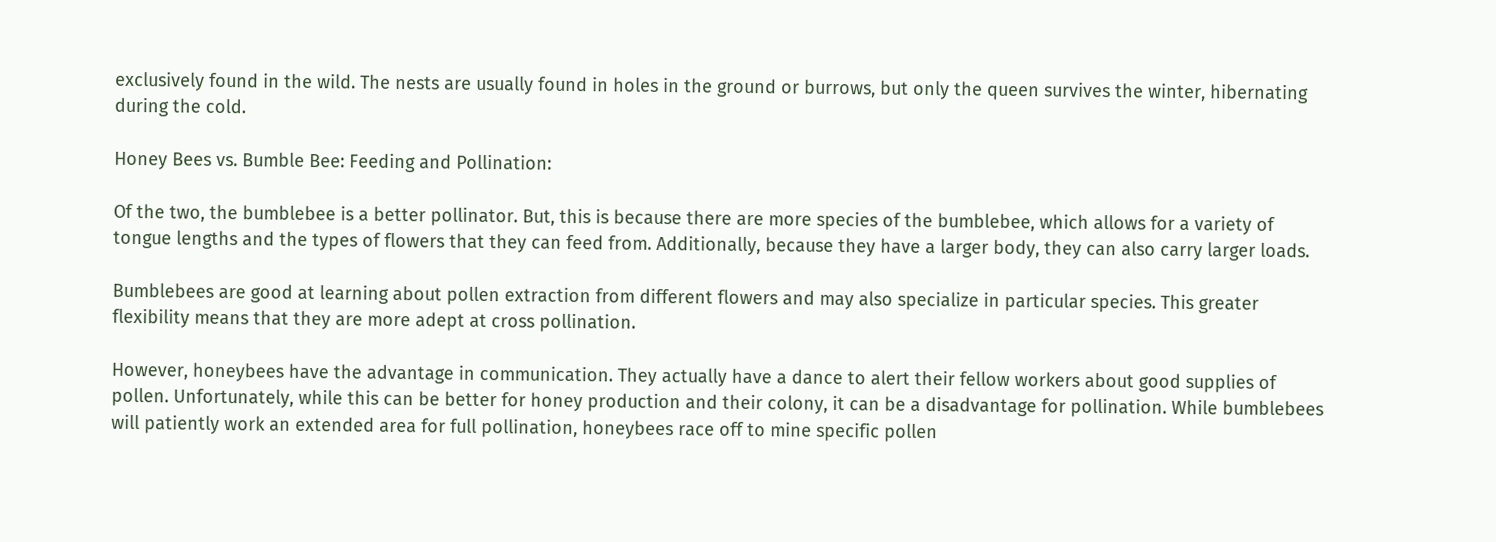exclusively found in the wild. The nests are usually found in holes in the ground or burrows, but only the queen survives the winter, hibernating during the cold.

Honey Bees vs. Bumble Bee: Feeding and Pollination:

Of the two, the bumblebee is a better pollinator. But, this is because there are more species of the bumblebee, which allows for a variety of tongue lengths and the types of flowers that they can feed from. Additionally, because they have a larger body, they can also carry larger loads.

Bumblebees are good at learning about pollen extraction from different flowers and may also specialize in particular species. This greater flexibility means that they are more adept at cross pollination.

However, honeybees have the advantage in communication. They actually have a dance to alert their fellow workers about good supplies of pollen. Unfortunately, while this can be better for honey production and their colony, it can be a disadvantage for pollination. While bumblebees will patiently work an extended area for full pollination, honeybees race off to mine specific pollen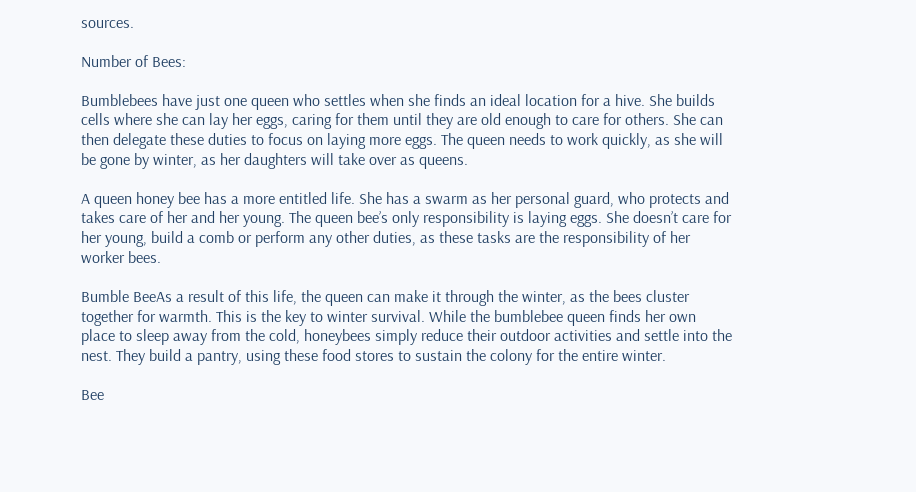sources.

Number of Bees:

Bumblebees have just one queen who settles when she finds an ideal location for a hive. She builds cells where she can lay her eggs, caring for them until they are old enough to care for others. She can then delegate these duties to focus on laying more eggs. The queen needs to work quickly, as she will be gone by winter, as her daughters will take over as queens.

A queen honey bee has a more entitled life. She has a swarm as her personal guard, who protects and takes care of her and her young. The queen bee’s only responsibility is laying eggs. She doesn’t care for her young, build a comb or perform any other duties, as these tasks are the responsibility of her worker bees.

Bumble BeeAs a result of this life, the queen can make it through the winter, as the bees cluster together for warmth. This is the key to winter survival. While the bumblebee queen finds her own place to sleep away from the cold, honeybees simply reduce their outdoor activities and settle into the nest. They build a pantry, using these food stores to sustain the colony for the entire winter.

Bee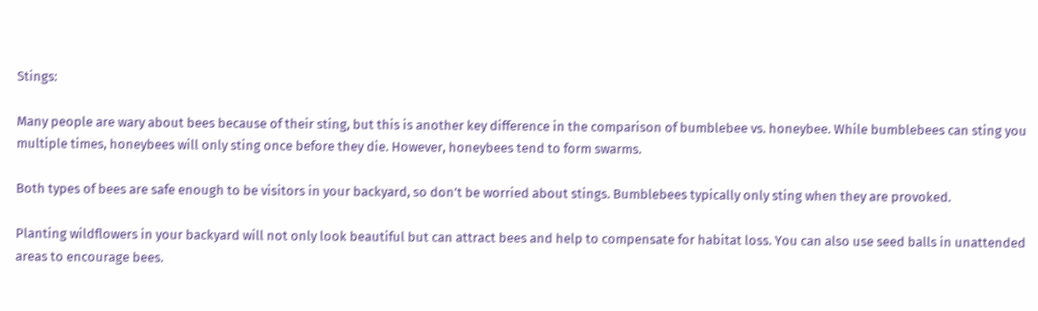Stings:

Many people are wary about bees because of their sting, but this is another key difference in the comparison of bumblebee vs. honeybee. While bumblebees can sting you multiple times, honeybees will only sting once before they die. However, honeybees tend to form swarms.

Both types of bees are safe enough to be visitors in your backyard, so don’t be worried about stings. Bumblebees typically only sting when they are provoked.

Planting wildflowers in your backyard will not only look beautiful but can attract bees and help to compensate for habitat loss. You can also use seed balls in unattended areas to encourage bees.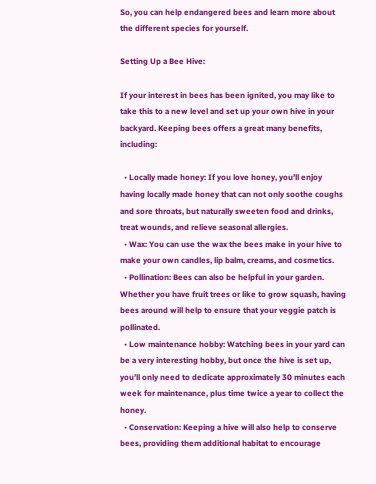So, you can help endangered bees and learn more about the different species for yourself.

Setting Up a Bee Hive:

If your interest in bees has been ignited, you may like to take this to a new level and set up your own hive in your backyard. Keeping bees offers a great many benefits, including:

  • Locally made honey: If you love honey, you’ll enjoy having locally made honey that can not only soothe coughs and sore throats, but naturally sweeten food and drinks, treat wounds, and relieve seasonal allergies.
  • Wax: You can use the wax the bees make in your hive to make your own candles, lip balm, creams, and cosmetics.
  • Pollination: Bees can also be helpful in your garden. Whether you have fruit trees or like to grow squash, having bees around will help to ensure that your veggie patch is pollinated.
  • Low maintenance hobby: Watching bees in your yard can be a very interesting hobby, but once the hive is set up, you’ll only need to dedicate approximately 30 minutes each week for maintenance, plus time twice a year to collect the honey.
  • Conservation: Keeping a hive will also help to conserve bees, providing them additional habitat to encourage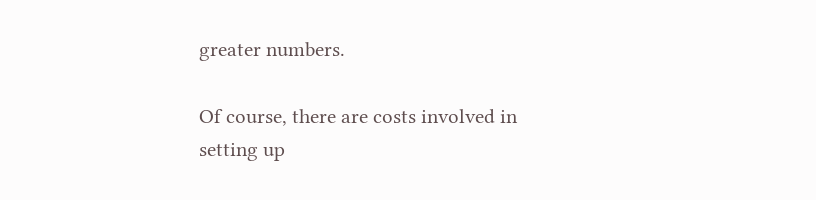greater numbers.

Of course, there are costs involved in setting up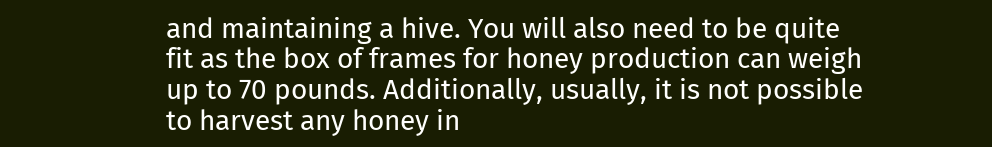and maintaining a hive. You will also need to be quite fit as the box of frames for honey production can weigh up to 70 pounds. Additionally, usually, it is not possible to harvest any honey in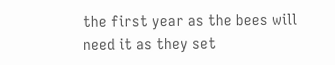the first year as the bees will need it as they set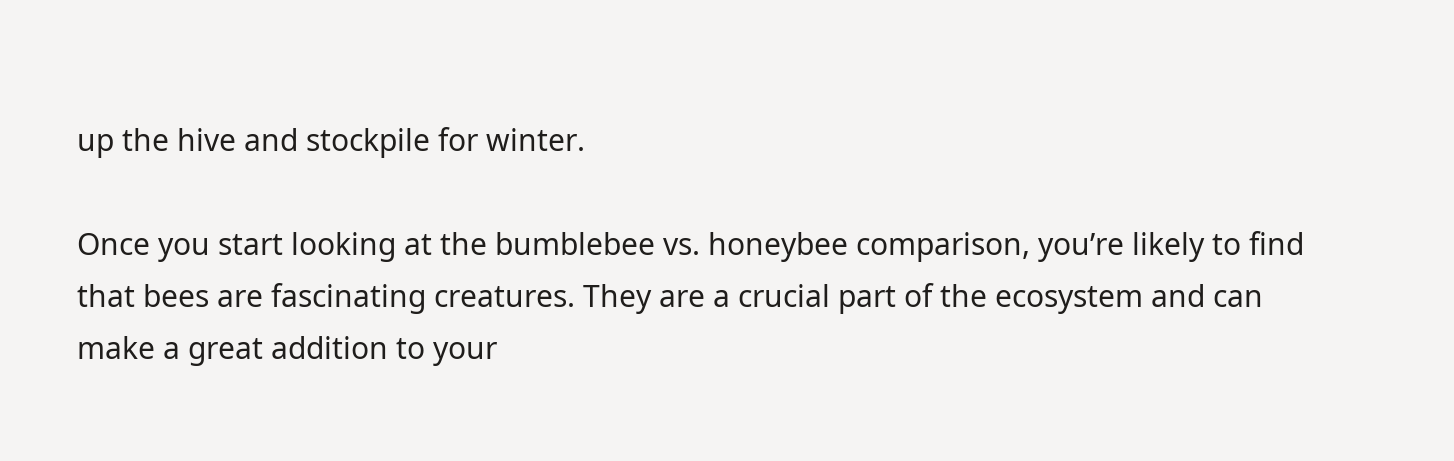up the hive and stockpile for winter.

Once you start looking at the bumblebee vs. honeybee comparison, you’re likely to find that bees are fascinating creatures. They are a crucial part of the ecosystem and can make a great addition to your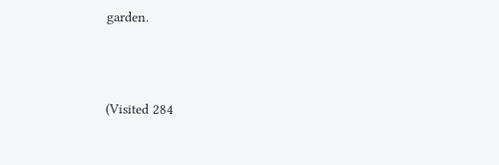garden.





(Visited 284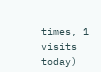times, 1 visits today)